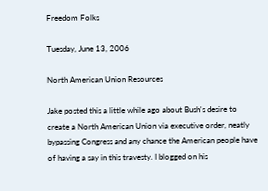Freedom Folks

Tuesday, June 13, 2006

North American Union Resources

Jake posted this a little while ago about Bush's desire to create a North American Union via executive order, neatly bypassing Congress and any chance the American people have of having a say in this travesty. I blogged on his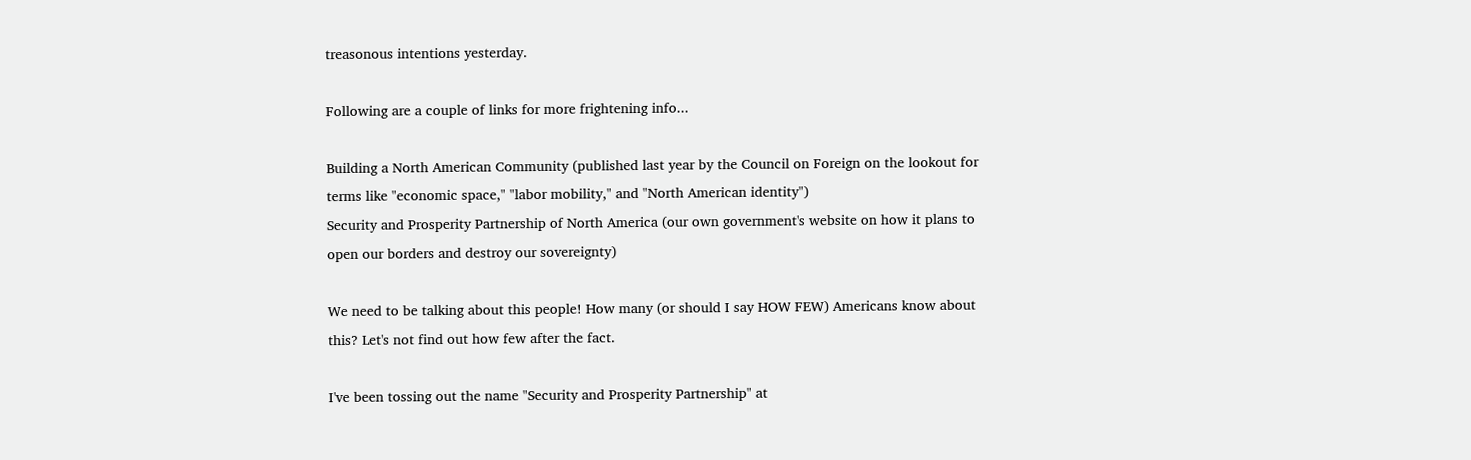treasonous intentions yesterday.

Following are a couple of links for more frightening info...

Building a North American Community (published last year by the Council on Foreign on the lookout for terms like "economic space," "labor mobility," and "North American identity")
Security and Prosperity Partnership of North America (our own government's website on how it plans to open our borders and destroy our sovereignty)

We need to be talking about this people! How many (or should I say HOW FEW) Americans know about this? Let's not find out how few after the fact.

I've been tossing out the name "Security and Prosperity Partnership" at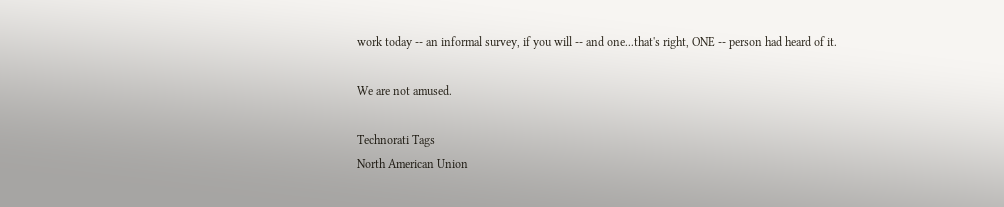work today -- an informal survey, if you will -- and one...that's right, ONE -- person had heard of it.

We are not amused.

Technorati Tags
North American Union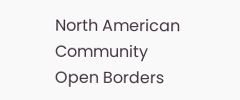North American Community
Open Borders